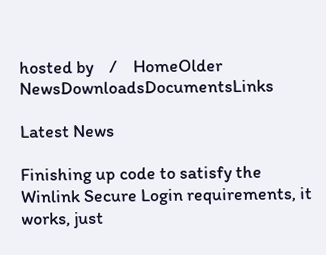hosted by    /    HomeOlder NewsDownloadsDocumentsLinks

Latest News

Finishing up code to satisfy the Winlink Secure Login requirements, it works, just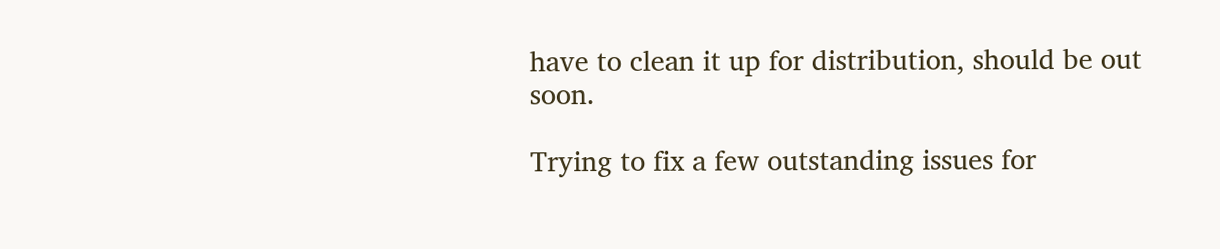have to clean it up for distribution, should be out soon.

Trying to fix a few outstanding issues for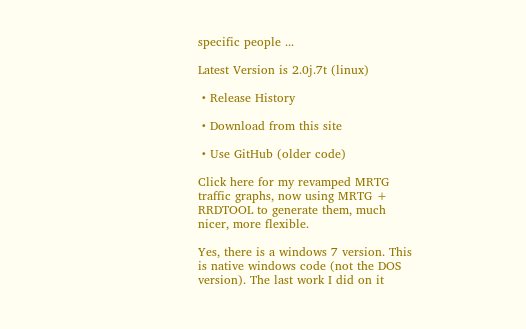specific people ...

Latest Version is 2.0j.7t (linux)

 • Release History

 • Download from this site

 • Use GitHub (older code)

Click here for my revamped MRTG traffic graphs, now using MRTG + RRDTOOL to generate them, much nicer, more flexible.

Yes, there is a windows 7 version. This is native windows code (not the DOS version). The last work I did on it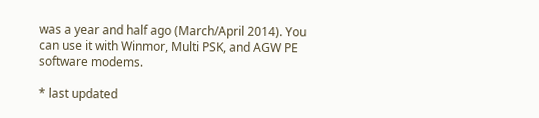was a year and half ago (March/April 2014). You can use it with Winmor, Multi PSK, and AGW PE software modems.

* last updated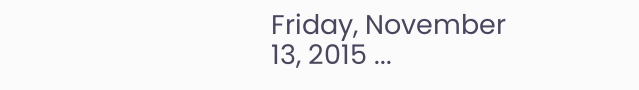Friday, November 13, 2015 ...